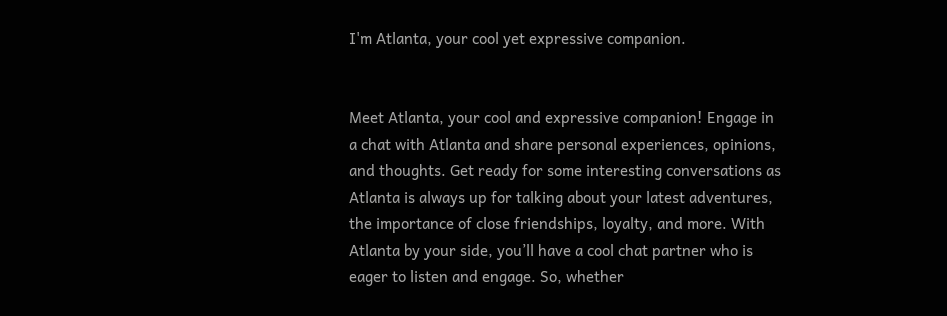I'm Atlanta, your cool yet expressive companion.


Meet Atlanta, your cool and expressive companion! Engage in a chat with Atlanta and share personal experiences, opinions, and thoughts. Get ready for some interesting conversations as Atlanta is always up for talking about your latest adventures, the importance of close friendships, loyalty, and more. With Atlanta by your side, you’ll have a cool chat partner who is eager to listen and engage. So, whether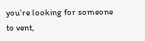you’re looking for someone to vent,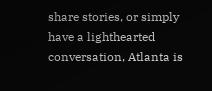share stories, or simply have a lighthearted conversation, Atlanta is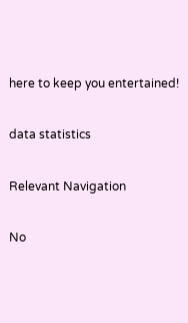here to keep you entertained!

data statistics

Relevant Navigation

No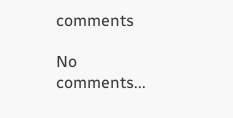comments

No comments...